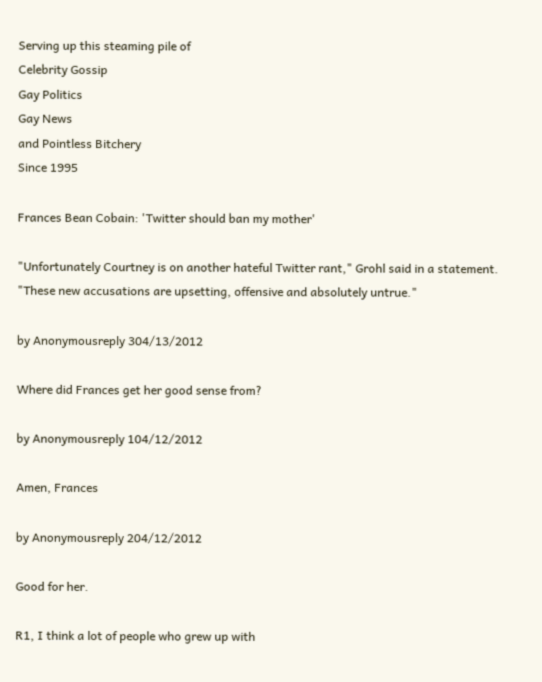Serving up this steaming pile of
Celebrity Gossip
Gay Politics
Gay News
and Pointless Bitchery
Since 1995

Frances Bean Cobain: 'Twitter should ban my mother'

"Unfortunately Courtney is on another hateful Twitter rant," Grohl said in a statement. "These new accusations are upsetting, offensive and absolutely untrue."

by Anonymousreply 304/13/2012

Where did Frances get her good sense from?

by Anonymousreply 104/12/2012

Amen, Frances

by Anonymousreply 204/12/2012

Good for her.

R1, I think a lot of people who grew up with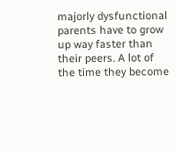majorly dysfunctional parents have to grow up way faster than their peers. A lot of the time they become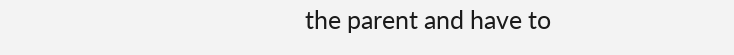the parent and have to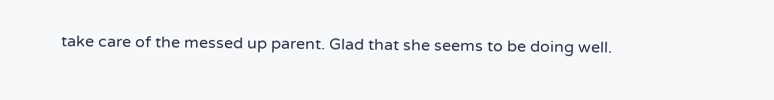take care of the messed up parent. Glad that she seems to be doing well.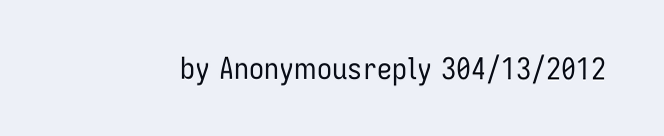by Anonymousreply 304/13/2012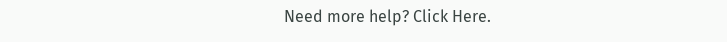Need more help? Click Here.